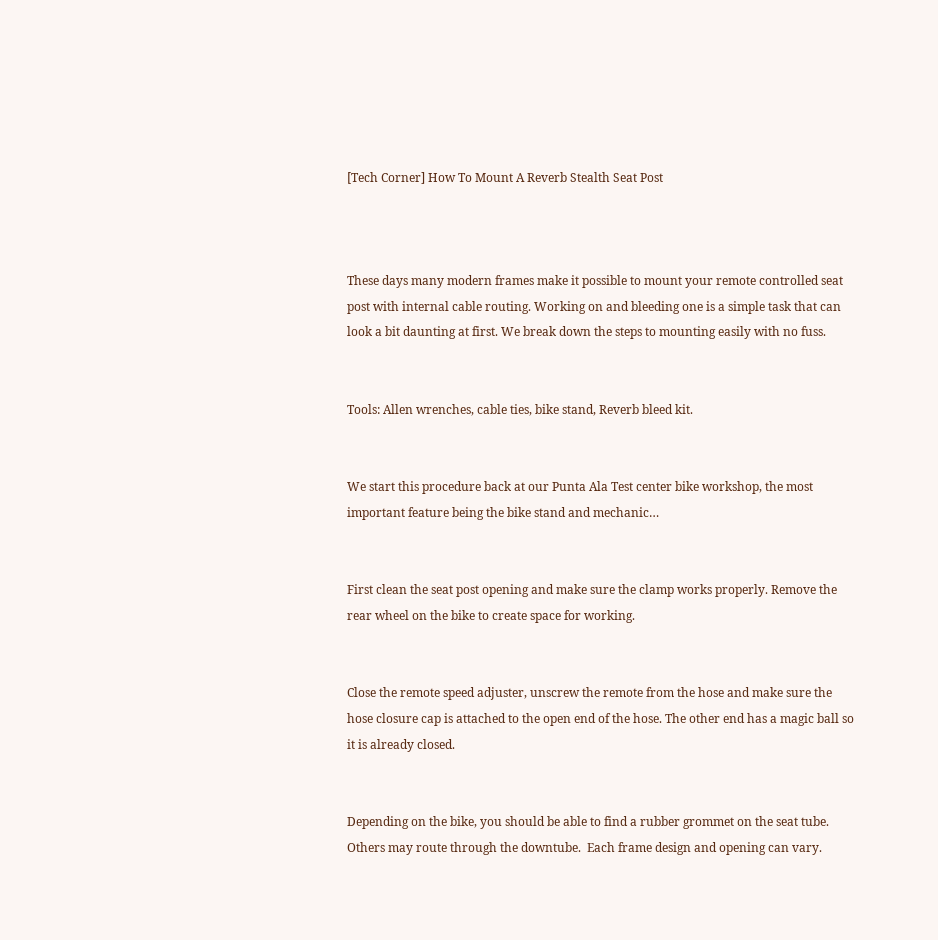[Tech Corner] How To Mount A Reverb Stealth Seat Post



These days many modern frames make it possible to mount your remote controlled seat post with internal cable routing. Working on and bleeding one is a simple task that can look a bit daunting at first. We break down the steps to mounting easily with no fuss.


Tools: Allen wrenches, cable ties, bike stand, Reverb bleed kit.


We start this procedure back at our Punta Ala Test center bike workshop, the most important feature being the bike stand and mechanic…


First clean the seat post opening and make sure the clamp works properly. Remove the rear wheel on the bike to create space for working.


Close the remote speed adjuster, unscrew the remote from the hose and make sure the hose closure cap is attached to the open end of the hose. The other end has a magic ball so it is already closed.


Depending on the bike, you should be able to find a rubber grommet on the seat tube.  Others may route through the downtube.  Each frame design and opening can vary.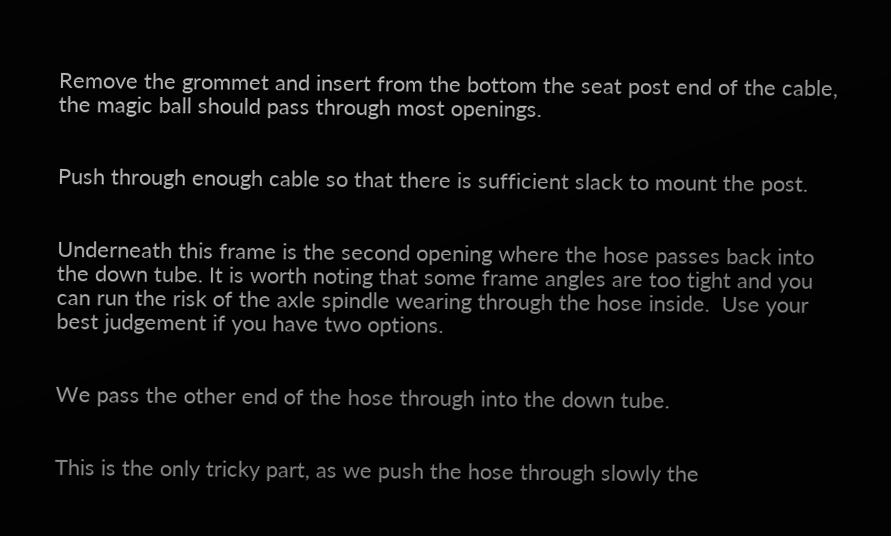Remove the grommet and insert from the bottom the seat post end of the cable, the magic ball should pass through most openings.


Push through enough cable so that there is sufficient slack to mount the post.


Underneath this frame is the second opening where the hose passes back into the down tube. It is worth noting that some frame angles are too tight and you can run the risk of the axle spindle wearing through the hose inside.  Use your best judgement if you have two options.


We pass the other end of the hose through into the down tube.


This is the only tricky part, as we push the hose through slowly the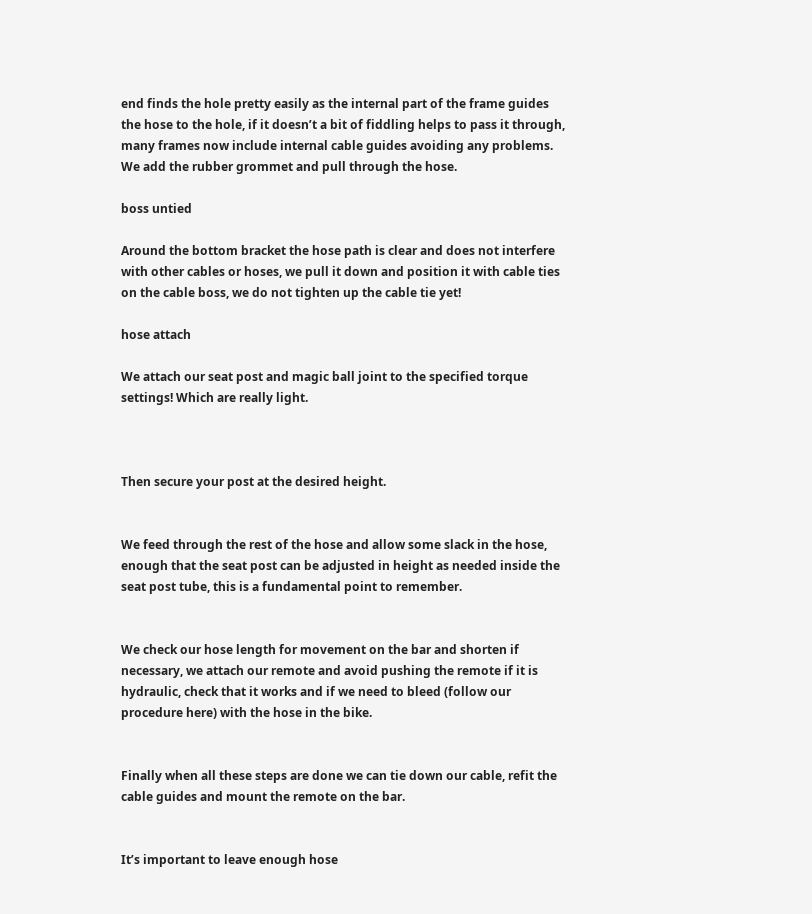end finds the hole pretty easily as the internal part of the frame guides the hose to the hole, if it doesn’t a bit of fiddling helps to pass it through, many frames now include internal cable guides avoiding any problems. We add the rubber grommet and pull through the hose.

boss untied

Around the bottom bracket the hose path is clear and does not interfere with other cables or hoses, we pull it down and position it with cable ties on the cable boss, we do not tighten up the cable tie yet!

hose attach

We attach our seat post and magic ball joint to the specified torque settings! Which are really light.



Then secure your post at the desired height.


We feed through the rest of the hose and allow some slack in the hose, enough that the seat post can be adjusted in height as needed inside the seat post tube, this is a fundamental point to remember.


We check our hose length for movement on the bar and shorten if necessary, we attach our remote and avoid pushing the remote if it is hydraulic, check that it works and if we need to bleed (follow our procedure here) with the hose in the bike.


Finally when all these steps are done we can tie down our cable, refit the cable guides and mount the remote on the bar.


It’s important to leave enough hose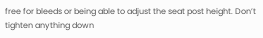free for bleeds or being able to adjust the seat post height. Don’t tighten anything down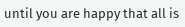until you are happy that all is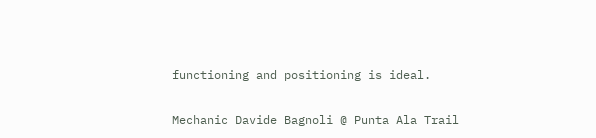functioning and positioning is ideal.

Mechanic Davide Bagnoli @ Punta Ala Trail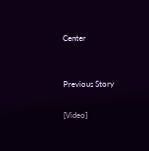Center


Previous Story

[Video]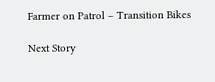Farmer on Patrol – Transition Bikes

Next Story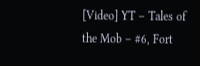[Video] YT – Tales of the Mob – #6, Fort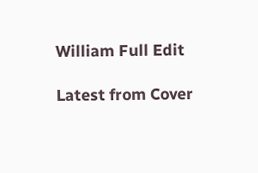William Full Edit

Latest from Cover